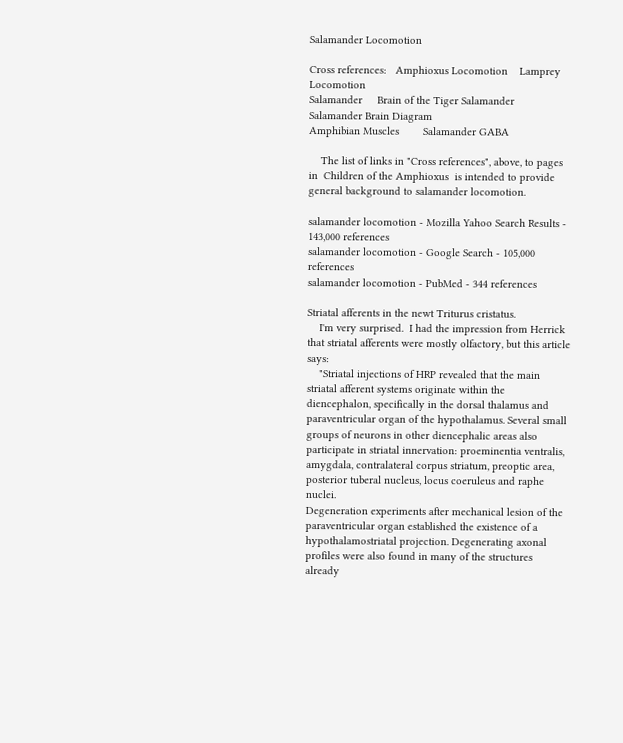Salamander Locomotion

Cross references:   Amphioxus Locomotion    Lamprey Locomotion
Salamander     Brain of the Tiger Salamander    Salamander Brain Diagram
Amphibian Muscles        Salamander GABA

    The list of links in "Cross references", above, to pages in  Children of the Amphioxus  is intended to provide general background to salamander locomotion.

salamander locomotion - Mozilla Yahoo Search Results - 143,000 references
salamander locomotion - Google Search - 105,000 references
salamander locomotion - PubMed - 344 references

Striatal afferents in the newt Triturus cristatus.
    I'm very surprised.  I had the impression from Herrick that striatal afferents were mostly olfactory, but this article says:
    "Striatal injections of HRP revealed that the main striatal afferent systems originate within the diencephalon, specifically in the dorsal thalamus and paraventricular organ of the hypothalamus. Several small groups of neurons in other diencephalic areas also participate in striatal innervation: proeminentia ventralis, amygdala, contralateral corpus striatum, preoptic area, posterior tuberal nucleus, locus coeruleus and raphe nuclei.
Degeneration experiments after mechanical lesion of the paraventricular organ established the existence of a hypothalamostriatal projection. Degenerating axonal profiles were also found in many of the structures already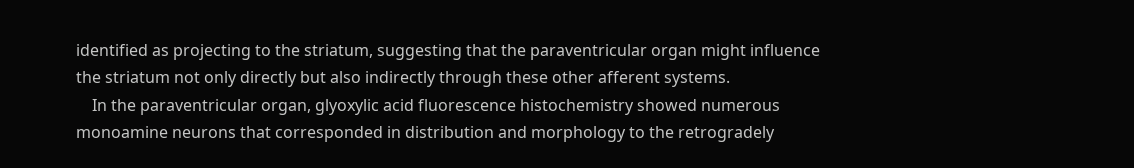identified as projecting to the striatum, suggesting that the paraventricular organ might influence the striatum not only directly but also indirectly through these other afferent systems.
    In the paraventricular organ, glyoxylic acid fluorescence histochemistry showed numerous monoamine neurons that corresponded in distribution and morphology to the retrogradely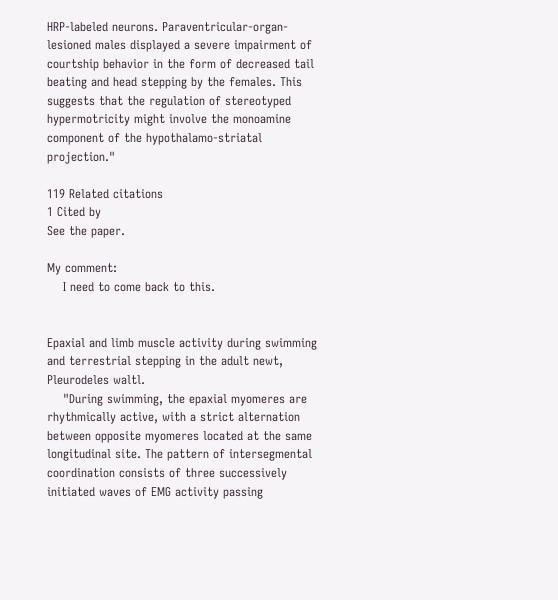HRP-labeled neurons. Paraventricular-organ-lesioned males displayed a severe impairment of courtship behavior in the form of decreased tail beating and head stepping by the females. This suggests that the regulation of stereotyped hypermotricity might involve the monoamine component of the hypothalamo-striatal projection."

119 Related citations
1 Cited by
See the paper.

My comment:
    I need to come back to this.


Epaxial and limb muscle activity during swimming and terrestrial stepping in the adult newt, Pleurodeles waltl.
    "During swimming, the epaxial myomeres are rhythmically active, with a strict alternation between opposite myomeres located at the same longitudinal site. The pattern of intersegmental coordination consists of three successively initiated waves of EMG activity passing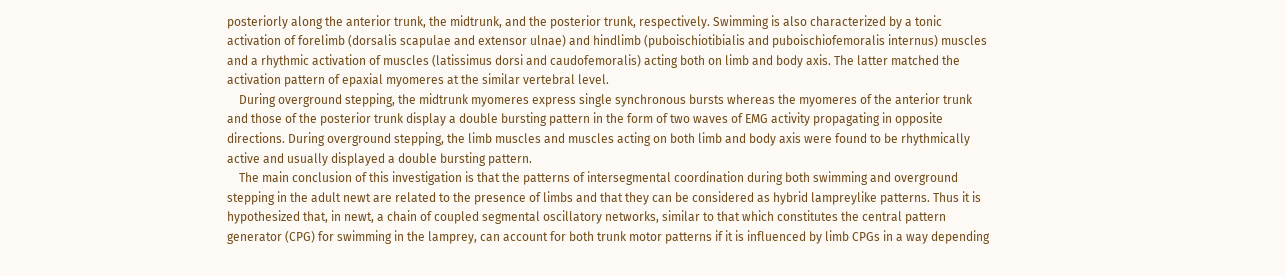posteriorly along the anterior trunk, the midtrunk, and the posterior trunk, respectively. Swimming is also characterized by a tonic activation of forelimb (dorsalis scapulae and extensor ulnae) and hindlimb (puboischiotibialis and puboischiofemoralis internus) muscles and a rhythmic activation of muscles (latissimus dorsi and caudofemoralis) acting both on limb and body axis. The latter matched the activation pattern of epaxial myomeres at the similar vertebral level.
    During overground stepping, the midtrunk myomeres express single synchronous bursts whereas the myomeres of the anterior trunk and those of the posterior trunk display a double bursting pattern in the form of two waves of EMG activity propagating in opposite directions. During overground stepping, the limb muscles and muscles acting on both limb and body axis were found to be rhythmically active and usually displayed a double bursting pattern.
    The main conclusion of this investigation is that the patterns of intersegmental coordination during both swimming and overground stepping in the adult newt are related to the presence of limbs and that they can be considered as hybrid lampreylike patterns. Thus it is hypothesized that, in newt, a chain of coupled segmental oscillatory networks, similar to that which constitutes the central pattern generator (CPG) for swimming in the lamprey, can account for both trunk motor patterns if it is influenced by limb CPGs in a way depending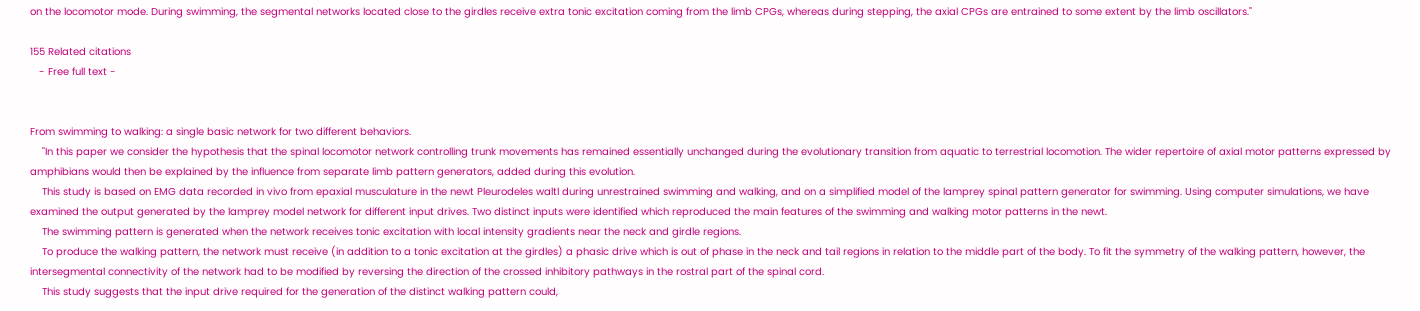on the locomotor mode. During swimming, the segmental networks located close to the girdles receive extra tonic excitation coming from the limb CPGs, whereas during stepping, the axial CPGs are entrained to some extent by the limb oscillators."

155 Related citations
   - Free full text -


From swimming to walking: a single basic network for two different behaviors.
    "In this paper we consider the hypothesis that the spinal locomotor network controlling trunk movements has remained essentially unchanged during the evolutionary transition from aquatic to terrestrial locomotion. The wider repertoire of axial motor patterns expressed by amphibians would then be explained by the influence from separate limb pattern generators, added during this evolution.
    This study is based on EMG data recorded in vivo from epaxial musculature in the newt Pleurodeles waltl during unrestrained swimming and walking, and on a simplified model of the lamprey spinal pattern generator for swimming. Using computer simulations, we have examined the output generated by the lamprey model network for different input drives. Two distinct inputs were identified which reproduced the main features of the swimming and walking motor patterns in the newt.
    The swimming pattern is generated when the network receives tonic excitation with local intensity gradients near the neck and girdle regions.
    To produce the walking pattern, the network must receive (in addition to a tonic excitation at the girdles) a phasic drive which is out of phase in the neck and tail regions in relation to the middle part of the body. To fit the symmetry of the walking pattern, however, the intersegmental connectivity of the network had to be modified by reversing the direction of the crossed inhibitory pathways in the rostral part of the spinal cord.
    This study suggests that the input drive required for the generation of the distinct walking pattern could,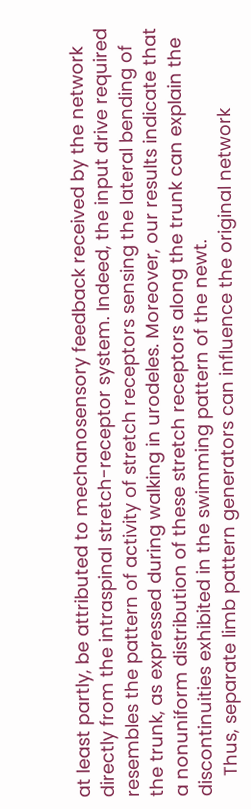at least partly, be attributed to mechanosensory feedback received by the network directly from the intraspinal stretch-receptor system. Indeed, the input drive required resembles the pattern of activity of stretch receptors sensing the lateral bending of the trunk, as expressed during walking in urodeles. Moreover, our results indicate that a nonuniform distribution of these stretch receptors along the trunk can explain the discontinuities exhibited in the swimming pattern of the newt.
    Thus, separate limb pattern generators can influence the original network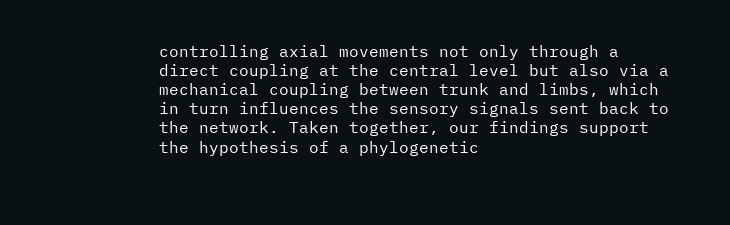controlling axial movements not only through a direct coupling at the central level but also via a mechanical coupling between trunk and limbs, which in turn influences the sensory signals sent back to the network. Taken together, our findings support the hypothesis of a phylogenetic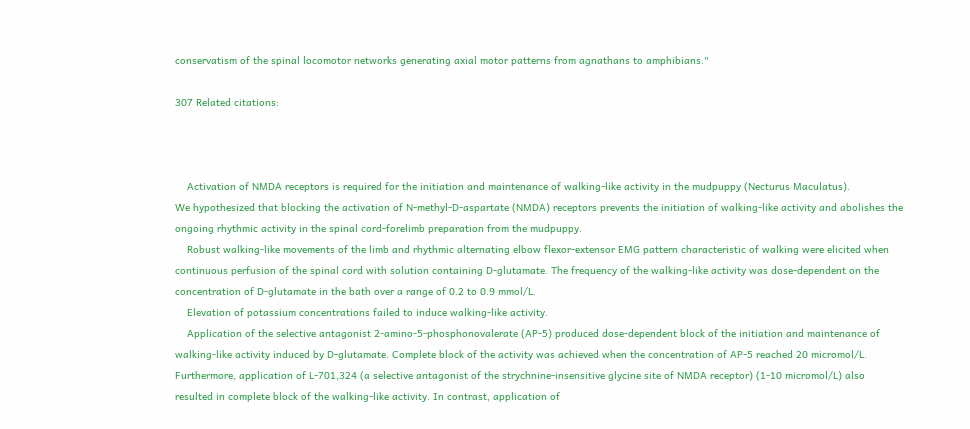conservatism of the spinal locomotor networks generating axial motor patterns from agnathans to amphibians."

307 Related citations:



    Activation of NMDA receptors is required for the initiation and maintenance of walking-like activity in the mudpuppy (Necturus Maculatus).
We hypothesized that blocking the activation of N-methyl-D-aspartate (NMDA) receptors prevents the initiation of walking-like activity and abolishes the ongoing rhythmic activity in the spinal cord-forelimb preparation from the mudpuppy.
    Robust walking-like movements of the limb and rhythmic alternating elbow flexor-extensor EMG pattern characteristic of walking were elicited when continuous perfusion of the spinal cord with solution containing D-glutamate. The frequency of the walking-like activity was dose-dependent on the concentration of D-glutamate in the bath over a range of 0.2 to 0.9 mmol/L.
    Elevation of potassium concentrations failed to induce walking-like activity.
    Application of the selective antagonist 2-amino-5-phosphonovalerate (AP-5) produced dose-dependent block of the initiation and maintenance of walking-like activity induced by D-glutamate. Complete block of the activity was achieved when the concentration of AP-5 reached 20 micromol/L. Furthermore, application of L-701,324 (a selective antagonist of the strychnine-insensitive glycine site of NMDA receptor) (1-10 micromol/L) also resulted in complete block of the walking-like activity. In contrast, application of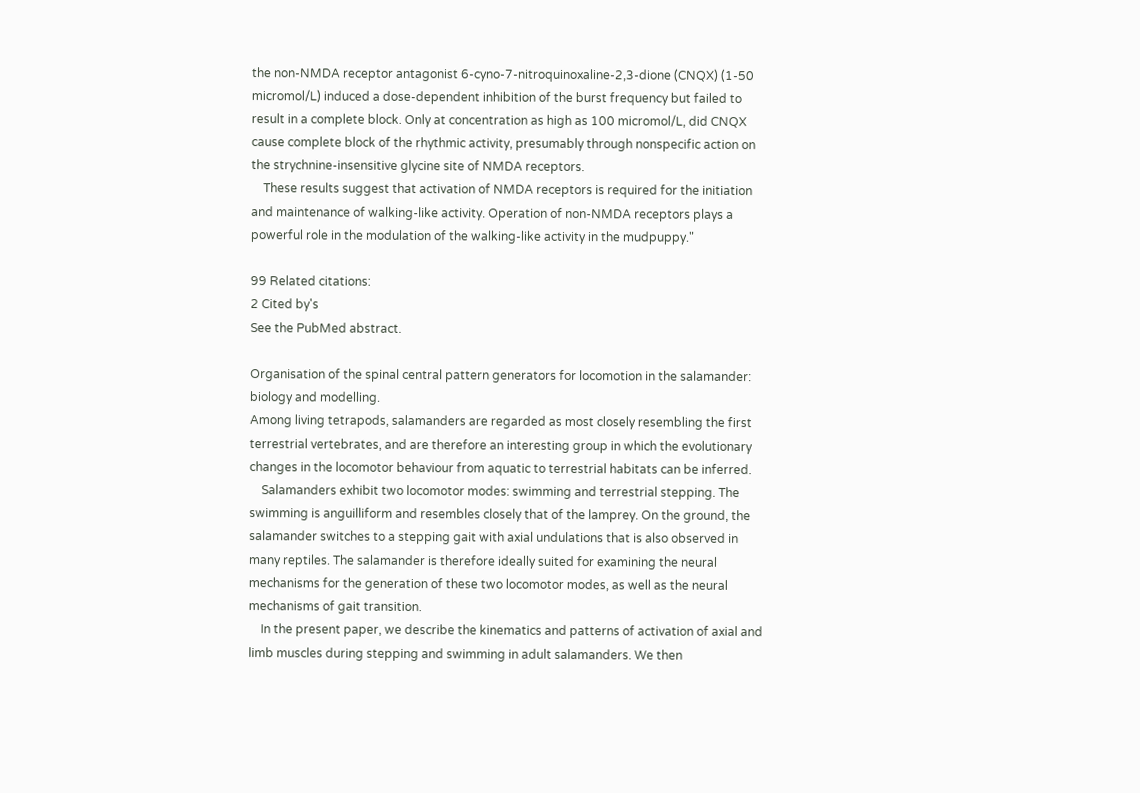the non-NMDA receptor antagonist 6-cyno-7-nitroquinoxaline-2,3-dione (CNQX) (1-50 micromol/L) induced a dose-dependent inhibition of the burst frequency but failed to result in a complete block. Only at concentration as high as 100 micromol/L, did CNQX cause complete block of the rhythmic activity, presumably through nonspecific action on the strychnine-insensitive glycine site of NMDA receptors.
    These results suggest that activation of NMDA receptors is required for the initiation and maintenance of walking-like activity. Operation of non-NMDA receptors plays a powerful role in the modulation of the walking-like activity in the mudpuppy."

99 Related citations:
2 Cited by's
See the PubMed abstract.

Organisation of the spinal central pattern generators for locomotion in the salamander: biology and modelling.
Among living tetrapods, salamanders are regarded as most closely resembling the first terrestrial vertebrates, and are therefore an interesting group in which the evolutionary changes in the locomotor behaviour from aquatic to terrestrial habitats can be inferred.
    Salamanders exhibit two locomotor modes: swimming and terrestrial stepping. The swimming is anguilliform and resembles closely that of the lamprey. On the ground, the salamander switches to a stepping gait with axial undulations that is also observed in many reptiles. The salamander is therefore ideally suited for examining the neural mechanisms for the generation of these two locomotor modes, as well as the neural mechanisms of gait transition.
    In the present paper, we describe the kinematics and patterns of activation of axial and limb muscles during stepping and swimming in adult salamanders. We then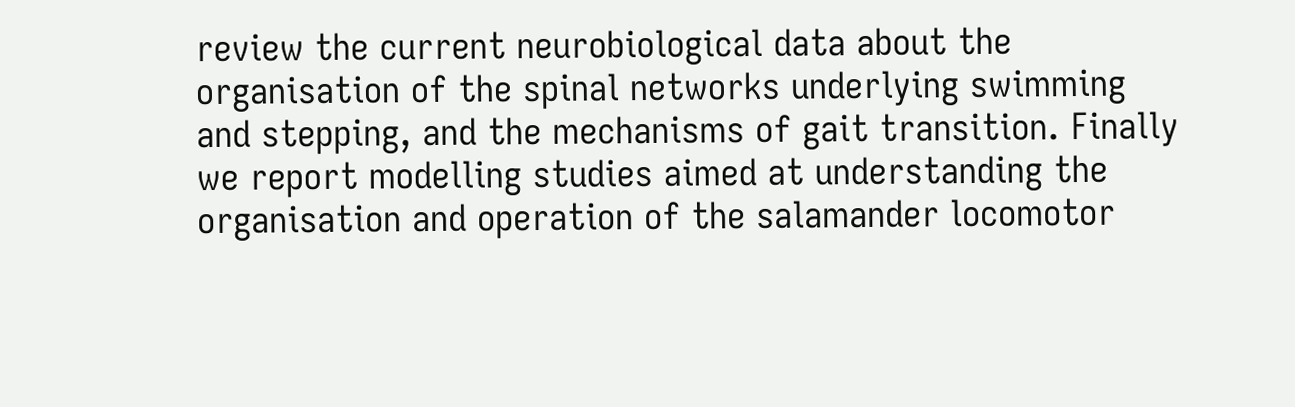review the current neurobiological data about the organisation of the spinal networks underlying swimming and stepping, and the mechanisms of gait transition. Finally we report modelling studies aimed at understanding the organisation and operation of the salamander locomotor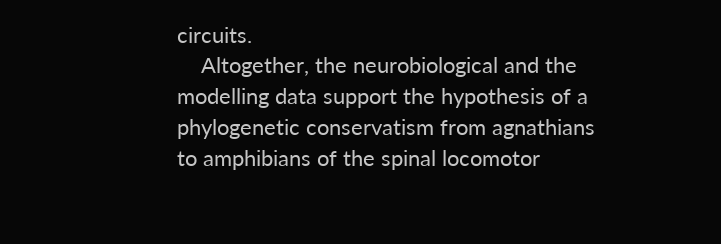circuits.
    Altogether, the neurobiological and the modelling data support the hypothesis of a phylogenetic conservatism from agnathians to amphibians of the spinal locomotor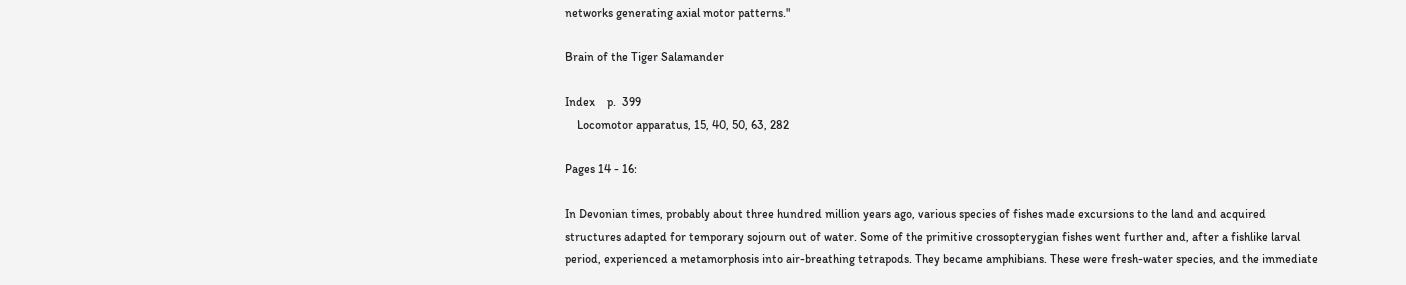networks generating axial motor patterns."

Brain of the Tiger Salamander

Index    p.  399
    Locomotor apparatus, 15, 40, 50, 63, 282

Pages 14 - 16:

In Devonian times, probably about three hundred million years ago, various species of fishes made excursions to the land and acquired structures adapted for temporary sojourn out of water. Some of the primitive crossopterygian fishes went further and, after a fishlike larval period, experienced a metamorphosis into air-breathing tetrapods. They became amphibians. These were fresh-water species, and the immediate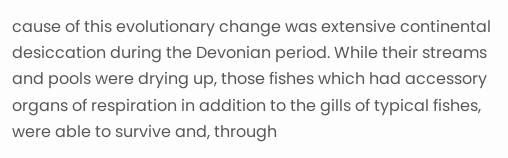cause of this evolutionary change was extensive continental desiccation during the Devonian period. While their streams and pools were drying up, those fishes which had accessory organs of respiration in addition to the gills of typical fishes, were able to survive and, through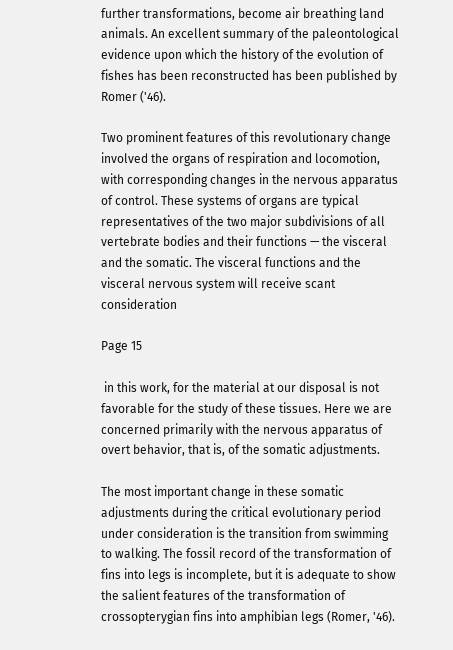further transformations, become air breathing land animals. An excellent summary of the paleontological evidence upon which the history of the evolution of fishes has been reconstructed has been published by Romer ('46).

Two prominent features of this revolutionary change involved the organs of respiration and locomotion, with corresponding changes in the nervous apparatus of control. These systems of organs are typical representatives of the two major subdivisions of all vertebrate bodies and their functions — the visceral and the somatic. The visceral functions and the visceral nervous system will receive scant consideration

Page 15

 in this work, for the material at our disposal is not favorable for the study of these tissues. Here we are concerned primarily with the nervous apparatus of overt behavior, that is, of the somatic adjustments.

The most important change in these somatic adjustments during the critical evolutionary period under consideration is the transition from swimming to walking. The fossil record of the transformation of fins into legs is incomplete, but it is adequate to show the salient features of the transformation of crossopterygian fins into amphibian legs (Romer, '46).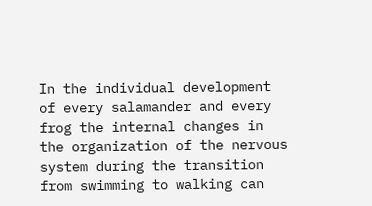In the individual development of every salamander and every frog the internal changes in the organization of the nervous system during the transition from swimming to walking can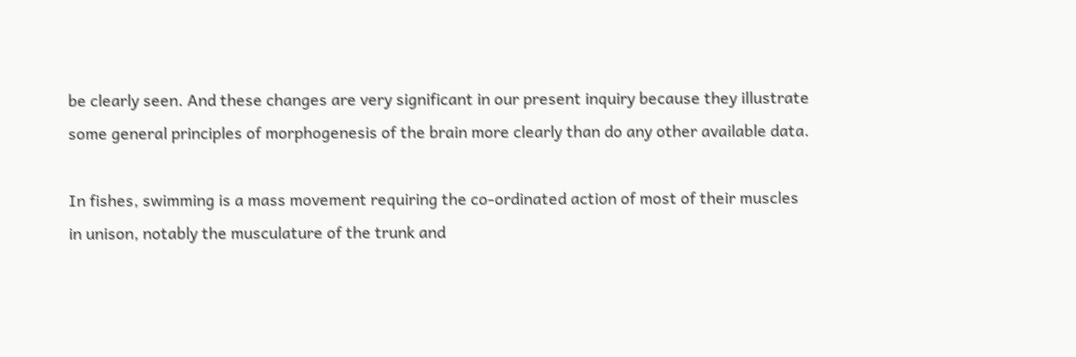be clearly seen. And these changes are very significant in our present inquiry because they illustrate some general principles of morphogenesis of the brain more clearly than do any other available data.

In fishes, swimming is a mass movement requiring the co-ordinated action of most of their muscles in unison, notably the musculature of the trunk and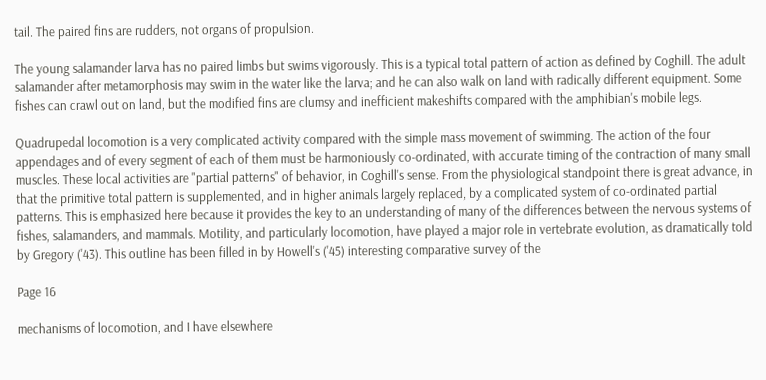tail. The paired fins are rudders, not organs of propulsion.

The young salamander larva has no paired limbs but swims vigorously. This is a typical total pattern of action as defined by Coghill. The adult salamander after metamorphosis may swim in the water like the larva; and he can also walk on land with radically different equipment. Some fishes can crawl out on land, but the modified fins are clumsy and inefficient makeshifts compared with the amphibian's mobile legs.

Quadrupedal locomotion is a very complicated activity compared with the simple mass movement of swimming. The action of the four appendages and of every segment of each of them must be harmoniously co-ordinated, with accurate timing of the contraction of many small muscles. These local activities are "partial patterns" of behavior, in Coghill's sense. From the physiological standpoint there is great advance, in that the primitive total pattern is supplemented, and in higher animals largely replaced, by a complicated system of co-ordinated partial patterns. This is emphasized here because it provides the key to an understanding of many of the differences between the nervous systems of fishes, salamanders, and mammals. Motility, and particularly locomotion, have played a major role in vertebrate evolution, as dramatically told by Gregory ('43). This outline has been filled in by Howell's ('45) interesting comparative survey of the

Page 16

mechanisms of locomotion, and I have elsewhere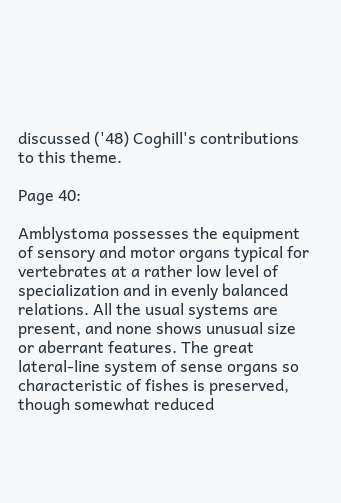discussed ('48) Coghill's contributions to this theme.

Page 40:

Amblystoma possesses the equipment of sensory and motor organs typical for vertebrates at a rather low level of specialization and in evenly balanced relations. All the usual systems are present, and none shows unusual size or aberrant features. The great lateral-line system of sense organs so characteristic of fishes is preserved, though somewhat reduced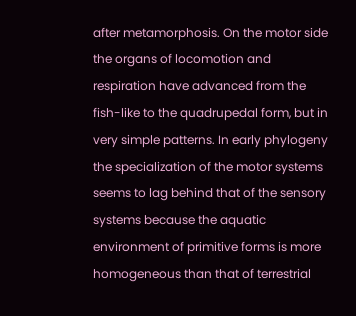after metamorphosis. On the motor side the organs of locomotion and respiration have advanced from the fish-like to the quadrupedal form, but in very simple patterns. In early phylogeny the specialization of the motor systems seems to lag behind that of the sensory systems because the aquatic environment of primitive forms is more homogeneous than that of terrestrial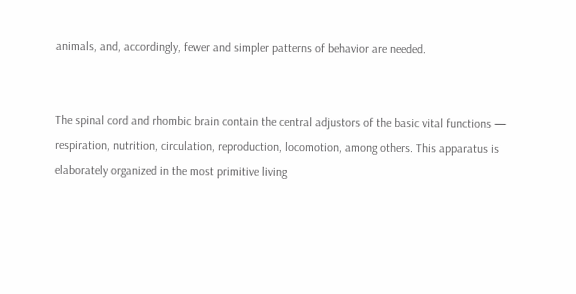animals, and, accordingly, fewer and simpler patterns of behavior are needed.


The spinal cord and rhombic brain contain the central adjustors of the basic vital functions — respiration, nutrition, circulation, reproduction, locomotion, among others. This apparatus is elaborately organized in the most primitive living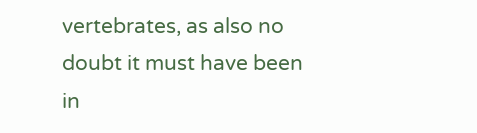vertebrates, as also no doubt it must have been in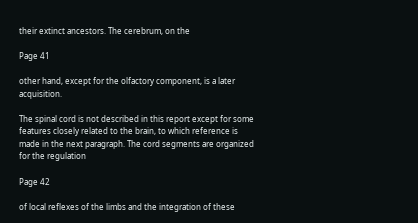their extinct ancestors. The cerebrum, on the

Page 41

other hand, except for the olfactory component, is a later acquisition.

The spinal cord is not described in this report except for some features closely related to the brain, to which reference is made in the next paragraph. The cord segments are organized for the regulation

Page 42

of local reflexes of the limbs and the integration of these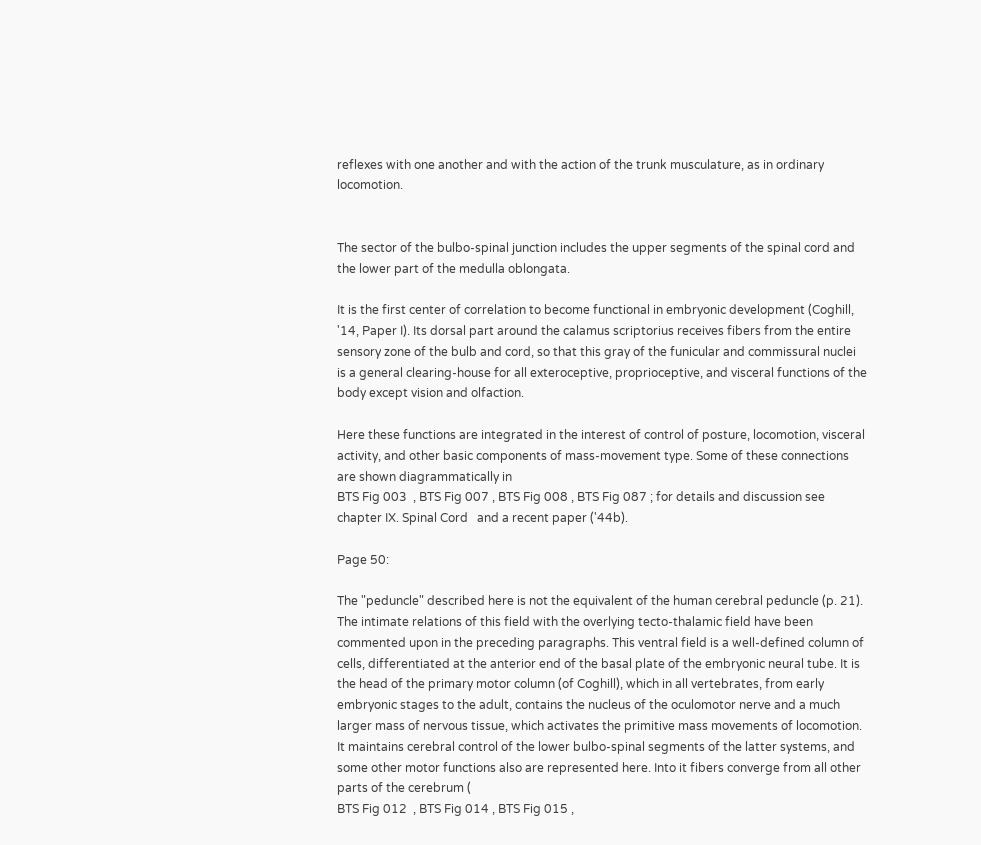reflexes with one another and with the action of the trunk musculature, as in ordinary locomotion.


The sector of the bulbo-spinal junction includes the upper segments of the spinal cord and the lower part of the medulla oblongata.

It is the first center of correlation to become functional in embryonic development (Coghill, '14, Paper I). Its dorsal part around the calamus scriptorius receives fibers from the entire sensory zone of the bulb and cord, so that this gray of the funicular and commissural nuclei is a general clearing-house for all exteroceptive, proprioceptive, and visceral functions of the body except vision and olfaction.

Here these functions are integrated in the interest of control of posture, locomotion, visceral activity, and other basic components of mass-movement type. Some of these connections are shown diagrammatically in
BTS Fig 003  , BTS Fig 007 , BTS Fig 008 , BTS Fig 087 ; for details and discussion see chapter IX. Spinal Cord   and a recent paper ('44b).

Page 50:

The "peduncle" described here is not the equivalent of the human cerebral peduncle (p. 21). The intimate relations of this field with the overlying tecto-thalamic field have been commented upon in the preceding paragraphs. This ventral field is a well-defined column of cells, differentiated at the anterior end of the basal plate of the embryonic neural tube. It is the head of the primary motor column (of Coghill), which in all vertebrates, from early embryonic stages to the adult, contains the nucleus of the oculomotor nerve and a much larger mass of nervous tissue, which activates the primitive mass movements of locomotion. It maintains cerebral control of the lower bulbo-spinal segments of the latter systems, and some other motor functions also are represented here. Into it fibers converge from all other parts of the cerebrum (
BTS Fig 012  , BTS Fig 014 , BTS Fig 015 ,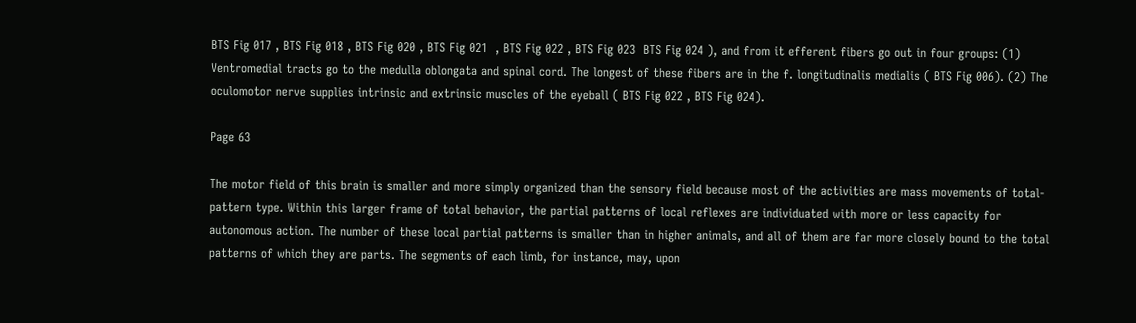BTS Fig 017 , BTS Fig 018 , BTS Fig 020 , BTS Fig 021  , BTS Fig 022 , BTS Fig 023  BTS Fig 024 ), and from it efferent fibers go out in four groups: (1) Ventromedial tracts go to the medulla oblongata and spinal cord. The longest of these fibers are in the f. longitudinalis medialis ( BTS Fig 006). (2) The oculomotor nerve supplies intrinsic and extrinsic muscles of the eyeball ( BTS Fig 022 , BTS Fig 024).

Page 63

The motor field of this brain is smaller and more simply organized than the sensory field because most of the activities are mass movements of total-pattern type. Within this larger frame of total behavior, the partial patterns of local reflexes are individuated with more or less capacity for autonomous action. The number of these local partial patterns is smaller than in higher animals, and all of them are far more closely bound to the total patterns of which they are parts. The segments of each limb, for instance, may, upon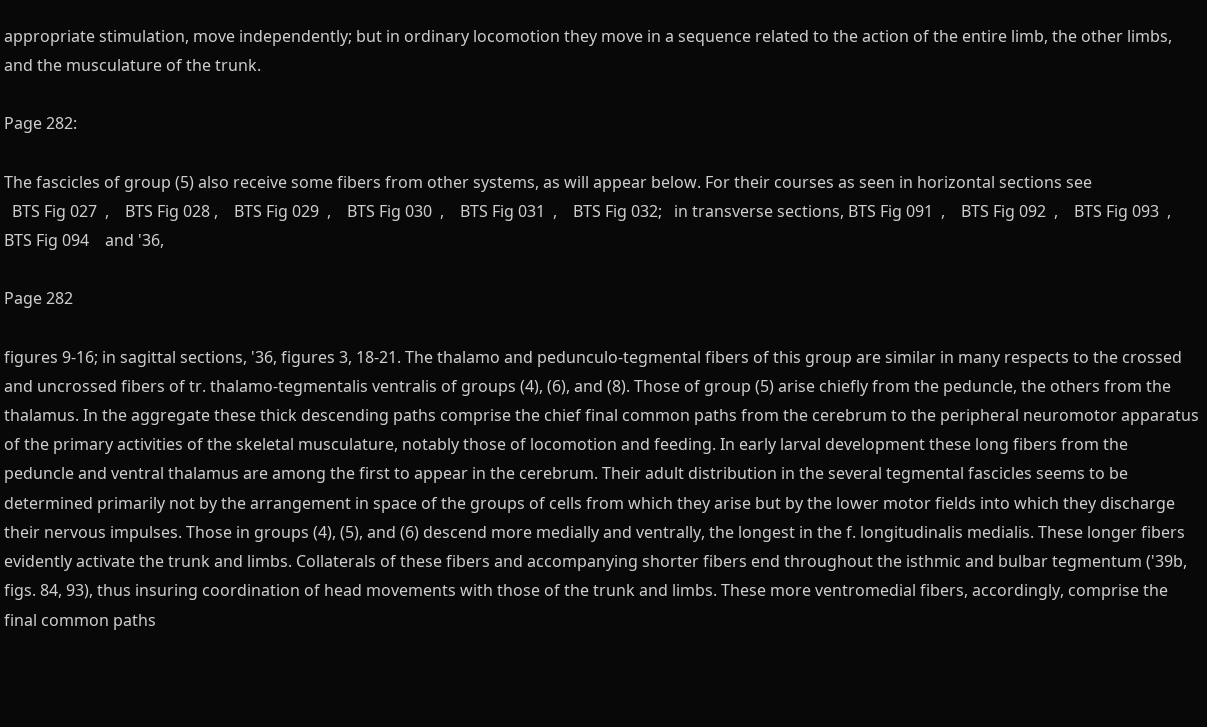appropriate stimulation, move independently; but in ordinary locomotion they move in a sequence related to the action of the entire limb, the other limbs, and the musculature of the trunk.

Page 282:

The fascicles of group (5) also receive some fibers from other systems, as will appear below. For their courses as seen in horizontal sections see
  BTS Fig 027  ,    BTS Fig 028 ,    BTS Fig 029  ,    BTS Fig 030  ,    BTS Fig 031  ,    BTS Fig 032;   in transverse sections, BTS Fig 091  ,    BTS Fig 092  ,    BTS Fig 093  ,    BTS Fig 094    and '36,

Page 282

figures 9-16; in sagittal sections, '36, figures 3, 18-21. The thalamo and pedunculo-tegmental fibers of this group are similar in many respects to the crossed and uncrossed fibers of tr. thalamo-tegmentalis ventralis of groups (4), (6), and (8). Those of group (5) arise chiefly from the peduncle, the others from the thalamus. In the aggregate these thick descending paths comprise the chief final common paths from the cerebrum to the peripheral neuromotor apparatus of the primary activities of the skeletal musculature, notably those of locomotion and feeding. In early larval development these long fibers from the peduncle and ventral thalamus are among the first to appear in the cerebrum. Their adult distribution in the several tegmental fascicles seems to be determined primarily not by the arrangement in space of the groups of cells from which they arise but by the lower motor fields into which they discharge their nervous impulses. Those in groups (4), (5), and (6) descend more medially and ventrally, the longest in the f. longitudinalis medialis. These longer fibers evidently activate the trunk and limbs. Collaterals of these fibers and accompanying shorter fibers end throughout the isthmic and bulbar tegmentum ('39b, figs. 84, 93), thus insuring coordination of head movements with those of the trunk and limbs. These more ventromedial fibers, accordingly, comprise the final common paths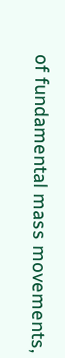of fundamental mass movements,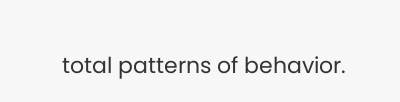total patterns of behavior.